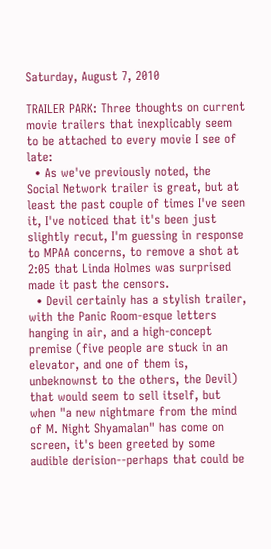Saturday, August 7, 2010

TRAILER PARK: Three thoughts on current movie trailers that inexplicably seem to be attached to every movie I see of late:
  • As we've previously noted, the Social Network trailer is great, but at least the past couple of times I've seen it, I've noticed that it's been just slightly recut, I'm guessing in response to MPAA concerns, to remove a shot at 2:05 that Linda Holmes was surprised made it past the censors.
  • Devil certainly has a stylish trailer, with the Panic Room-esque letters hanging in air, and a high-concept premise (five people are stuck in an elevator, and one of them is, unbeknownst to the others, the Devil) that would seem to sell itself, but when "a new nightmare from the mind of M. Night Shyamalan" has come on screen, it's been greeted by some audible derision--perhaps that could be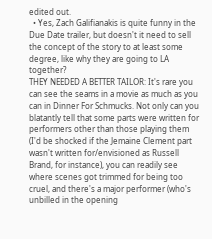edited out.
  • Yes, Zach Galifianakis is quite funny in the Due Date trailer, but doesn't it need to sell the concept of the story to at least some degree, like why they are going to LA together?
THEY NEEDED A BETTER TAILOR: It's rare you can see the seams in a movie as much as you can in Dinner For Schmucks. Not only can you blatantly tell that some parts were written for performers other than those playing them (I'd be shocked if the Jemaine Clement part wasn't written for/envisioned as Russell Brand, for instance), you can readily see where scenes got trimmed for being too cruel, and there's a major performer (who's unbilled in the opening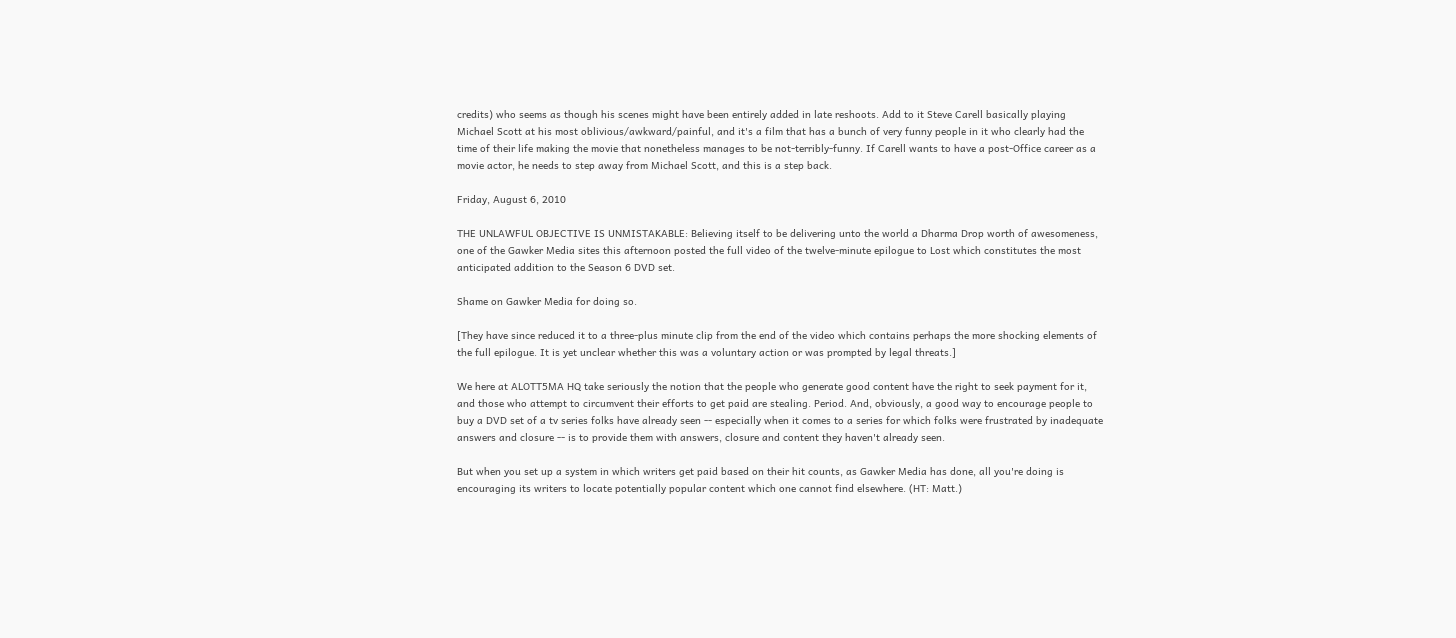credits) who seems as though his scenes might have been entirely added in late reshoots. Add to it Steve Carell basically playing Michael Scott at his most oblivious/awkward/painful, and it's a film that has a bunch of very funny people in it who clearly had the time of their life making the movie that nonetheless manages to be not-terribly-funny. If Carell wants to have a post-Office career as a movie actor, he needs to step away from Michael Scott, and this is a step back.

Friday, August 6, 2010

THE UNLAWFUL OBJECTIVE IS UNMISTAKABLE: Believing itself to be delivering unto the world a Dharma Drop worth of awesomeness, one of the Gawker Media sites this afternoon posted the full video of the twelve-minute epilogue to Lost which constitutes the most anticipated addition to the Season 6 DVD set.

Shame on Gawker Media for doing so.

[They have since reduced it to a three-plus minute clip from the end of the video which contains perhaps the more shocking elements of the full epilogue. It is yet unclear whether this was a voluntary action or was prompted by legal threats.]

We here at ALOTT5MA HQ take seriously the notion that the people who generate good content have the right to seek payment for it, and those who attempt to circumvent their efforts to get paid are stealing. Period. And, obviously, a good way to encourage people to buy a DVD set of a tv series folks have already seen -- especially when it comes to a series for which folks were frustrated by inadequate answers and closure -- is to provide them with answers, closure and content they haven't already seen.

But when you set up a system in which writers get paid based on their hit counts, as Gawker Media has done, all you're doing is encouraging its writers to locate potentially popular content which one cannot find elsewhere. (HT: Matt.)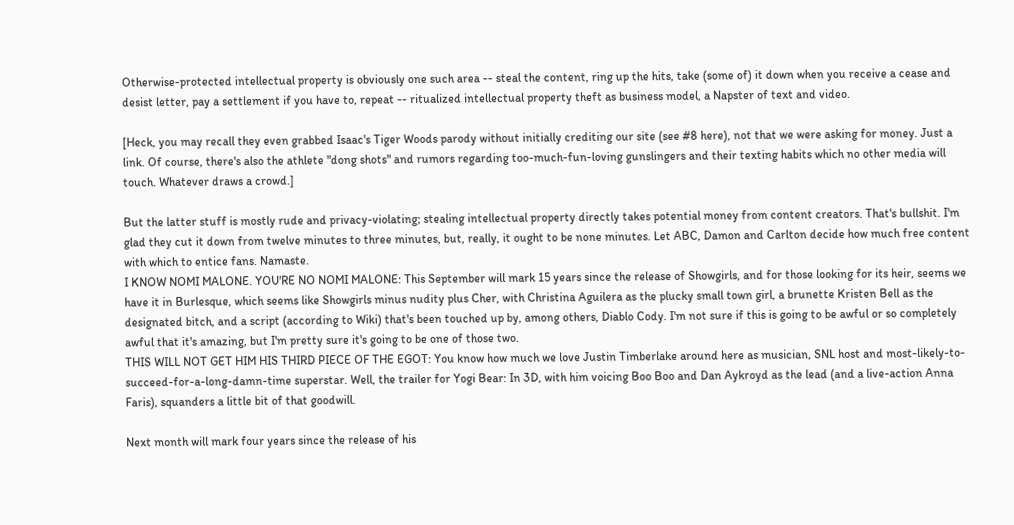Otherwise-protected intellectual property is obviously one such area -- steal the content, ring up the hits, take (some of) it down when you receive a cease and desist letter, pay a settlement if you have to, repeat -- ritualized intellectual property theft as business model, a Napster of text and video.

[Heck, you may recall they even grabbed Isaac's Tiger Woods parody without initially crediting our site (see #8 here), not that we were asking for money. Just a link. Of course, there's also the athlete "dong shots" and rumors regarding too-much-fun-loving gunslingers and their texting habits which no other media will touch. Whatever draws a crowd.]

But the latter stuff is mostly rude and privacy-violating; stealing intellectual property directly takes potential money from content creators. That's bullshit. I'm glad they cut it down from twelve minutes to three minutes, but, really, it ought to be none minutes. Let ABC, Damon and Carlton decide how much free content with which to entice fans. Namaste.
I KNOW NOMI MALONE. YOU'RE NO NOMI MALONE: This September will mark 15 years since the release of Showgirls, and for those looking for its heir, seems we have it in Burlesque, which seems like Showgirls minus nudity plus Cher, with Christina Aguilera as the plucky small town girl, a brunette Kristen Bell as the designated bitch, and a script (according to Wiki) that's been touched up by, among others, Diablo Cody. I'm not sure if this is going to be awful or so completely awful that it's amazing, but I'm pretty sure it's going to be one of those two.
THIS WILL NOT GET HIM HIS THIRD PIECE OF THE EGOT: You know how much we love Justin Timberlake around here as musician, SNL host and most-likely-to-succeed-for-a-long-damn-time superstar. Well, the trailer for Yogi Bear: In 3D, with him voicing Boo Boo and Dan Aykroyd as the lead (and a live-action Anna Faris), squanders a little bit of that goodwill.

Next month will mark four years since the release of his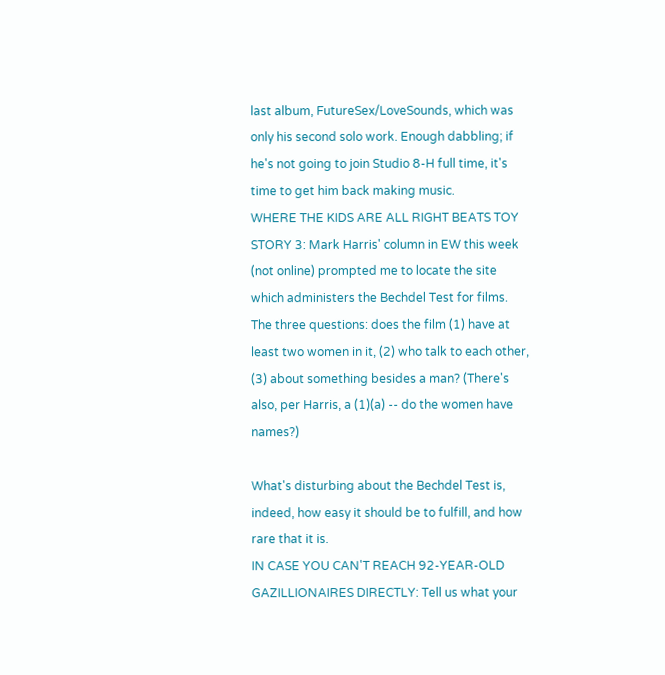last album, FutureSex/LoveSounds, which was only his second solo work. Enough dabbling; if he's not going to join Studio 8-H full time, it's time to get him back making music.
WHERE THE KIDS ARE ALL RIGHT BEATS TOY STORY 3: Mark Harris' column in EW this week (not online) prompted me to locate the site which administers the Bechdel Test for films. The three questions: does the film (1) have at least two women in it, (2) who talk to each other, (3) about something besides a man? (There's also, per Harris, a (1)(a) -- do the women have names?)

What's disturbing about the Bechdel Test is, indeed, how easy it should be to fulfill, and how rare that it is.
IN CASE YOU CAN'T REACH 92-YEAR-OLD GAZILLIONAIRES DIRECTLY: Tell us what your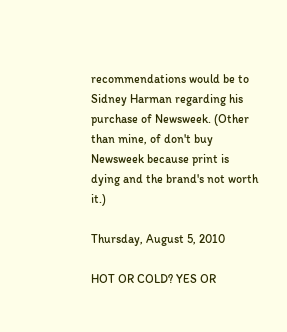recommendations would be to Sidney Harman regarding his purchase of Newsweek. (Other than mine, of don't buy Newsweek because print is dying and the brand's not worth it.)

Thursday, August 5, 2010

HOT OR COLD? YES OR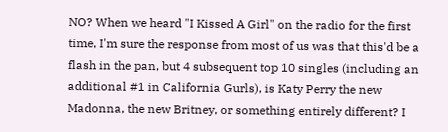NO? When we heard "I Kissed A Girl" on the radio for the first time, I'm sure the response from most of us was that this'd be a flash in the pan, but 4 subsequent top 10 singles (including an additional #1 in California Gurls), is Katy Perry the new Madonna, the new Britney, or something entirely different? I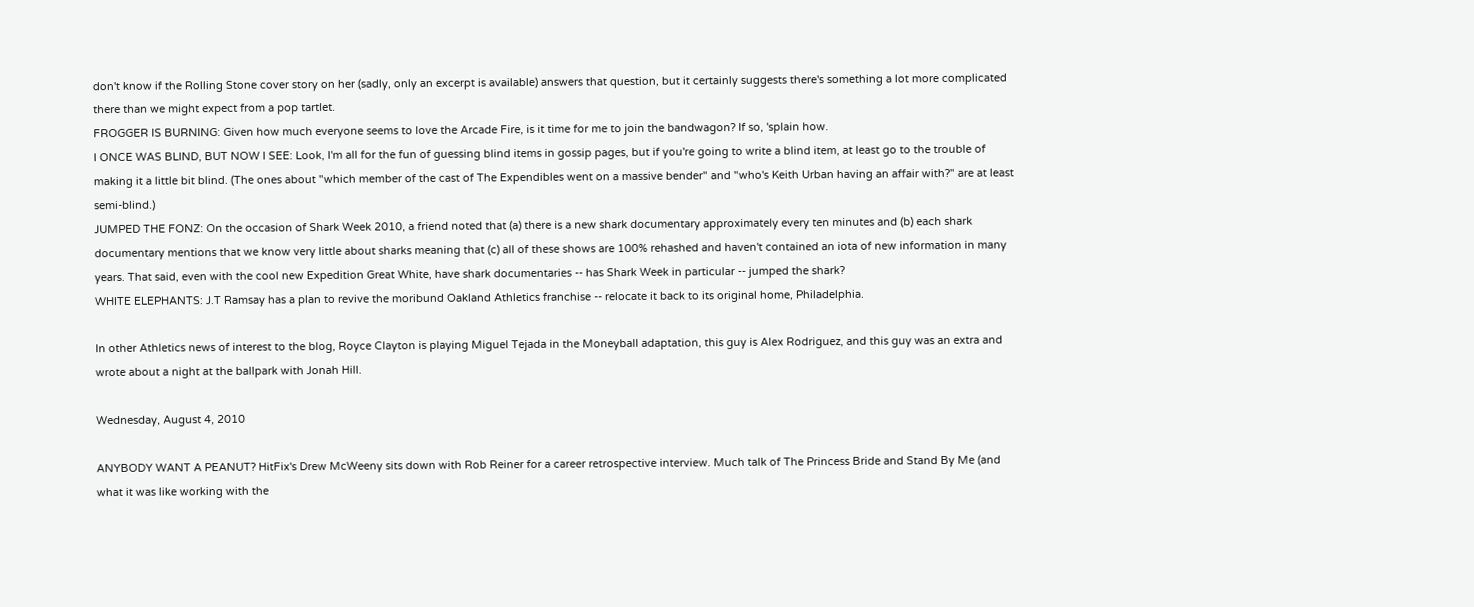don't know if the Rolling Stone cover story on her (sadly, only an excerpt is available) answers that question, but it certainly suggests there's something a lot more complicated there than we might expect from a pop tartlet.
FROGGER IS BURNING: Given how much everyone seems to love the Arcade Fire, is it time for me to join the bandwagon? If so, 'splain how.
I ONCE WAS BLIND, BUT NOW I SEE: Look, I'm all for the fun of guessing blind items in gossip pages, but if you're going to write a blind item, at least go to the trouble of making it a little bit blind. (The ones about "which member of the cast of The Expendibles went on a massive bender" and "who's Keith Urban having an affair with?" are at least semi-blind.)
JUMPED THE FONZ: On the occasion of Shark Week 2010, a friend noted that (a) there is a new shark documentary approximately every ten minutes and (b) each shark documentary mentions that we know very little about sharks meaning that (c) all of these shows are 100% rehashed and haven't contained an iota of new information in many years. That said, even with the cool new Expedition Great White, have shark documentaries -- has Shark Week in particular -- jumped the shark?
WHITE ELEPHANTS: J.T Ramsay has a plan to revive the moribund Oakland Athletics franchise -- relocate it back to its original home, Philadelphia.

In other Athletics news of interest to the blog, Royce Clayton is playing Miguel Tejada in the Moneyball adaptation, this guy is Alex Rodriguez, and this guy was an extra and wrote about a night at the ballpark with Jonah Hill.

Wednesday, August 4, 2010

ANYBODY WANT A PEANUT? HitFix's Drew McWeeny sits down with Rob Reiner for a career retrospective interview. Much talk of The Princess Bride and Stand By Me (and what it was like working with the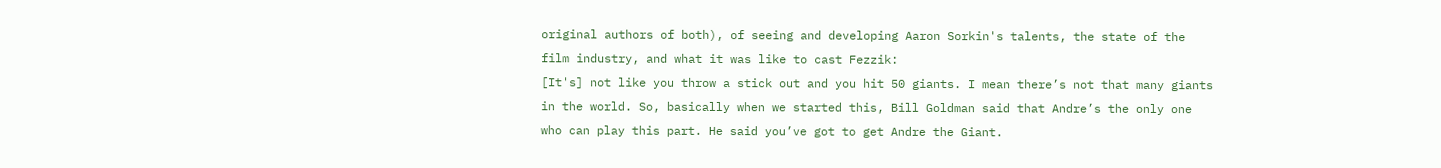original authors of both), of seeing and developing Aaron Sorkin's talents, the state of the film industry, and what it was like to cast Fezzik:
[It's] not like you throw a stick out and you hit 50 giants. I mean there’s not that many giants in the world. So, basically when we started this, Bill Goldman said that Andre’s the only one who can play this part. He said you’ve got to get Andre the Giant.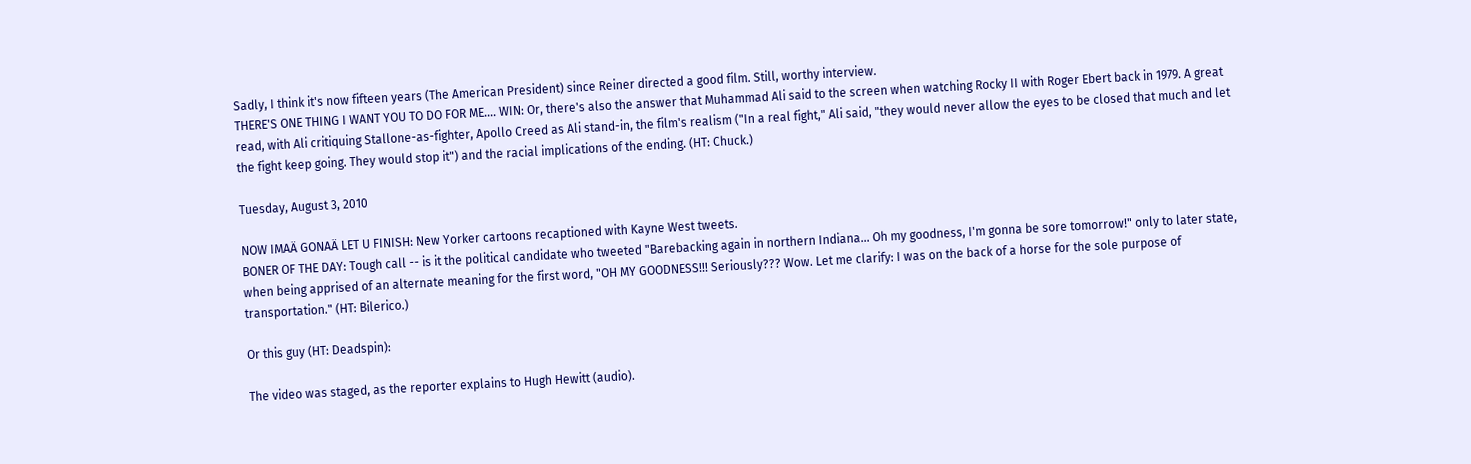Sadly, I think it's now fifteen years (The American President) since Reiner directed a good film. Still, worthy interview.
THERE'S ONE THING I WANT YOU TO DO FOR ME.... WIN: Or, there's also the answer that Muhammad Ali said to the screen when watching Rocky II with Roger Ebert back in 1979. A great read, with Ali critiquing Stallone-as-fighter, Apollo Creed as Ali stand-in, the film's realism ("In a real fight," Ali said, "they would never allow the eyes to be closed that much and let the fight keep going. They would stop it") and the racial implications of the ending. (HT: Chuck.)

Tuesday, August 3, 2010

NOW IMAÄ GONAÄ LET U FINISH: New Yorker cartoons recaptioned with Kayne West tweets.
BONER OF THE DAY: Tough call -- is it the political candidate who tweeted "Barebacking again in northern Indiana... Oh my goodness, I'm gonna be sore tomorrow!" only to later state, when being apprised of an alternate meaning for the first word, "OH MY GOODNESS!!! Seriously??? Wow. Let me clarify: I was on the back of a horse for the sole purpose of transportation." (HT: Bilerico.)

Or this guy (HT: Deadspin):

The video was staged, as the reporter explains to Hugh Hewitt (audio).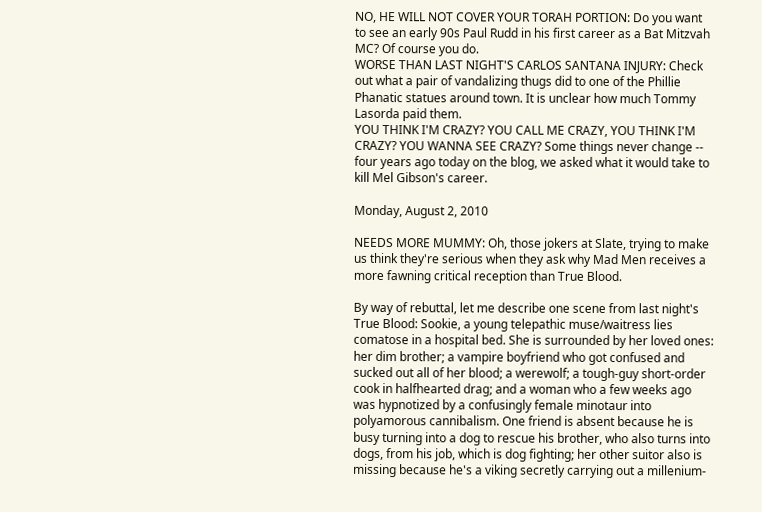NO, HE WILL NOT COVER YOUR TORAH PORTION: Do you want to see an early 90s Paul Rudd in his first career as a Bat Mitzvah MC? Of course you do.
WORSE THAN LAST NIGHT'S CARLOS SANTANA INJURY: Check out what a pair of vandalizing thugs did to one of the Phillie Phanatic statues around town. It is unclear how much Tommy Lasorda paid them.
YOU THINK I'M CRAZY? YOU CALL ME CRAZY, YOU THINK I'M CRAZY? YOU WANNA SEE CRAZY? Some things never change -- four years ago today on the blog, we asked what it would take to kill Mel Gibson's career.

Monday, August 2, 2010

NEEDS MORE MUMMY: Oh, those jokers at Slate, trying to make us think they're serious when they ask why Mad Men receives a more fawning critical reception than True Blood.

By way of rebuttal, let me describe one scene from last night's True Blood: Sookie, a young telepathic muse/waitress lies comatose in a hospital bed. She is surrounded by her loved ones: her dim brother; a vampire boyfriend who got confused and sucked out all of her blood; a werewolf; a tough-guy short-order cook in halfhearted drag; and a woman who a few weeks ago was hypnotized by a confusingly female minotaur into polyamorous cannibalism. One friend is absent because he is busy turning into a dog to rescue his brother, who also turns into dogs, from his job, which is dog fighting; her other suitor also is missing because he's a viking secretly carrying out a millenium-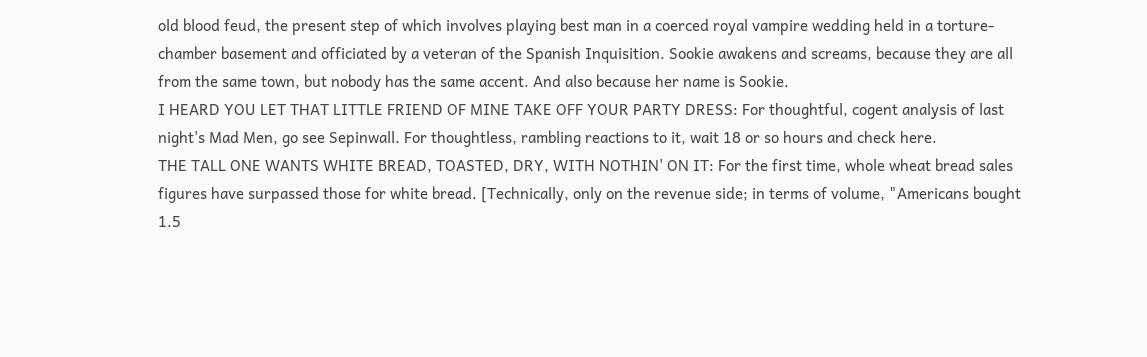old blood feud, the present step of which involves playing best man in a coerced royal vampire wedding held in a torture-chamber basement and officiated by a veteran of the Spanish Inquisition. Sookie awakens and screams, because they are all from the same town, but nobody has the same accent. And also because her name is Sookie.
I HEARD YOU LET THAT LITTLE FRIEND OF MINE TAKE OFF YOUR PARTY DRESS: For thoughtful, cogent analysis of last night's Mad Men, go see Sepinwall. For thoughtless, rambling reactions to it, wait 18 or so hours and check here.
THE TALL ONE WANTS WHITE BREAD, TOASTED, DRY, WITH NOTHIN' ON IT: For the first time, whole wheat bread sales figures have surpassed those for white bread. [Technically, only on the revenue side; in terms of volume, "Americans bought 1.5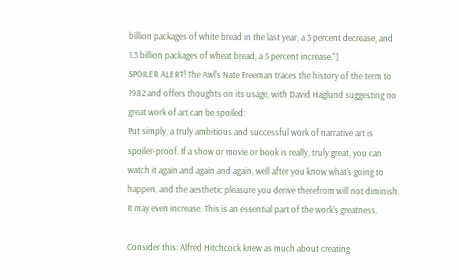billion packages of white bread in the last year, a 3 percent decrease, and 1.3 billion packages of wheat bread, a 5 percent increase."]
SPOILER ALERT! The Awl's Nate Freeman traces the history of the term to 1982 and offers thoughts on its usage, with David Haglund suggesting no great work of art can be spoiled:
Put simply, a truly ambitious and successful work of narrative art is spoiler-proof. If a show or movie or book is really, truly great, you can watch it again and again and again, well after you know what's going to happen, and the aesthetic pleasure you derive therefrom will not diminish. It may even increase. This is an essential part of the work's greatness.

Consider this: Alfred Hitchcock knew as much about creating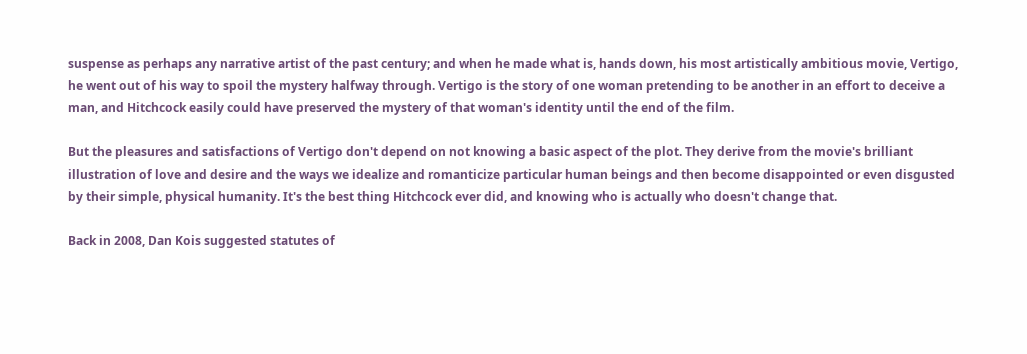suspense as perhaps any narrative artist of the past century; and when he made what is, hands down, his most artistically ambitious movie, Vertigo, he went out of his way to spoil the mystery halfway through. Vertigo is the story of one woman pretending to be another in an effort to deceive a man, and Hitchcock easily could have preserved the mystery of that woman's identity until the end of the film.

But the pleasures and satisfactions of Vertigo don't depend on not knowing a basic aspect of the plot. They derive from the movie's brilliant illustration of love and desire and the ways we idealize and romanticize particular human beings and then become disappointed or even disgusted by their simple, physical humanity. It's the best thing Hitchcock ever did, and knowing who is actually who doesn't change that.

Back in 2008, Dan Kois suggested statutes of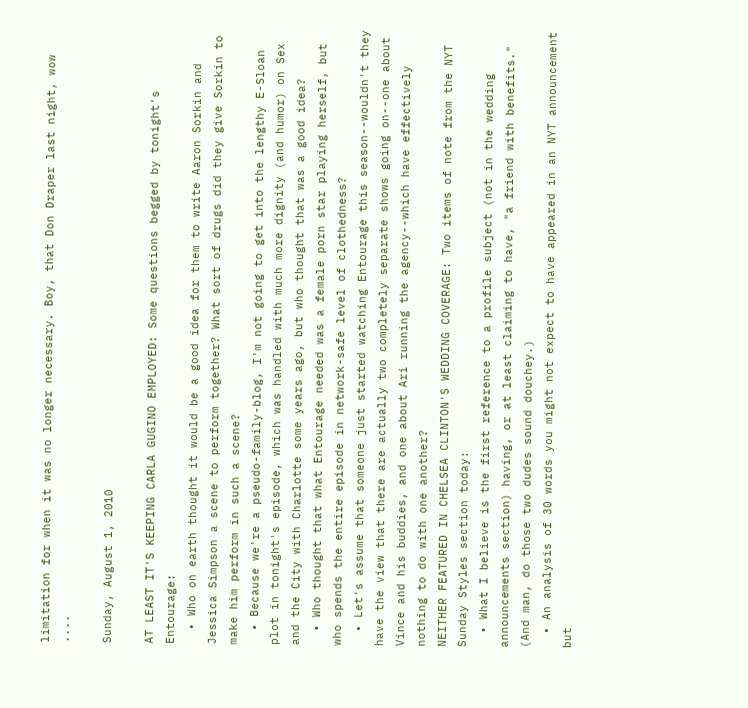limitation for when it was no longer necessary. Boy, that Don Draper last night, wow ....

Sunday, August 1, 2010

AT LEAST IT'S KEEPING CARLA GUGINO EMPLOYED: Some questions begged by tonight's Entourage:
  • Who on earth thought it would be a good idea for them to write Aaron Sorkin and Jessica Simpson a scene to perform together? What sort of drugs did they give Sorkin to make him perform in such a scene?
  • Because we're a pseudo-family-blog, I'm not going to get into the lengthy E-Sloan plot in tonight's episode, which was handled with much more dignity (and humor) on Sex and the City with Charlotte some years ago, but who thought that was a good idea?
  • Who thought that what Entourage needed was a female porn star playing herself, but who spends the entire episode in network-safe level of clothedness?
  • Let's assume that someone just started watching Entourage this season--wouldn't they have the view that there are actually two completely separate shows going on--one about Vince and his buddies, and one about Ari running the agency--which have effectively nothing to do with one another?
NEITHER FEATURED IN CHELSEA CLINTON'S WEDDING COVERAGE: Two items of note from the NYT Sunday Styles section today:
  • What I believe is the first reference to a profile subject (not in the wedding announcements section) having, or at least claiming to have, "a friend with benefits." (And man, do those two dudes sound douchey.)
  • An analysis of 30 words you might not expect to have appeared in an NYT announcement but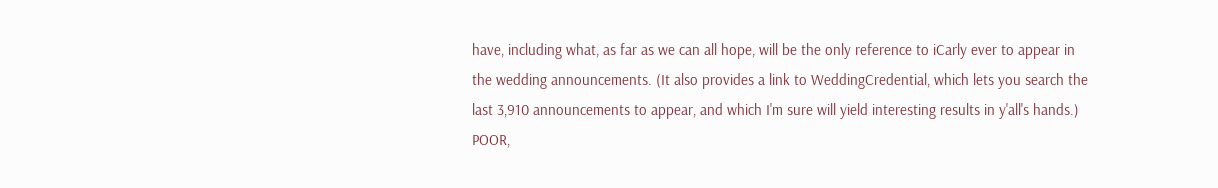have, including what, as far as we can all hope, will be the only reference to iCarly ever to appear in the wedding announcements. (It also provides a link to WeddingCredential, which lets you search the last 3,910 announcements to appear, and which I'm sure will yield interesting results in y'all's hands.)
POOR,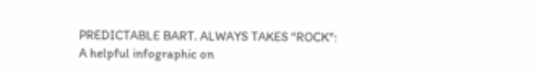PREDICTABLE BART. ALWAYS TAKES "ROCK": A helpful infographic on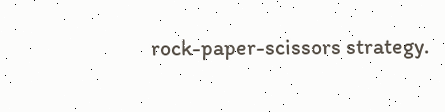rock-paper-scissors strategy.